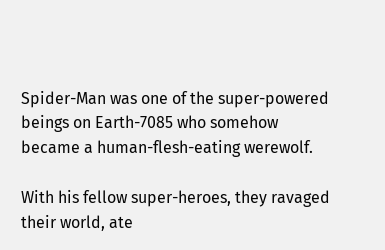Spider-Man was one of the super-powered beings on Earth-7085 who somehow became a human-flesh-eating werewolf.

With his fellow super-heroes, they ravaged their world, ate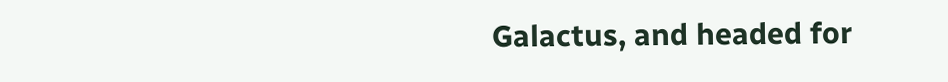Galactus, and headed for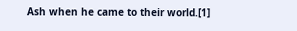Ash when he came to their world.[1]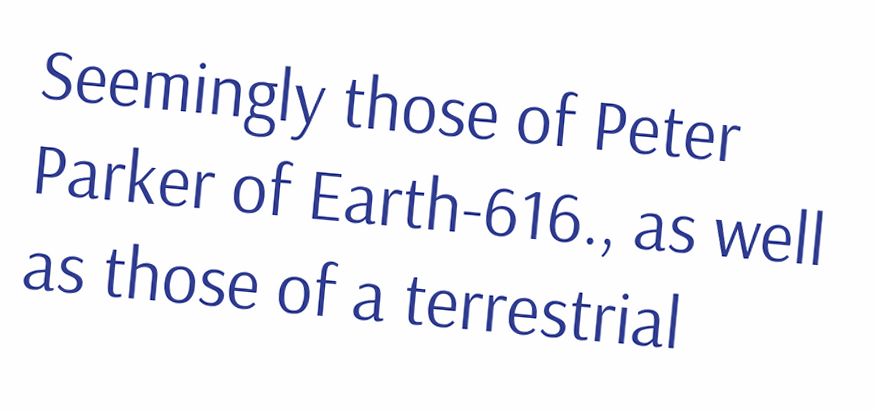Seemingly those of Peter Parker of Earth-616., as well as those of a terrestrial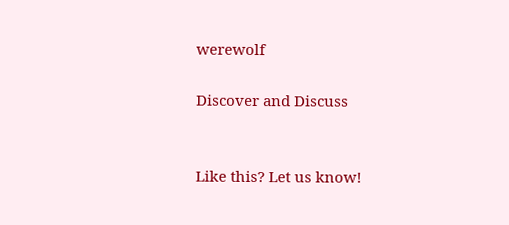werewolf

Discover and Discuss


Like this? Let us know!